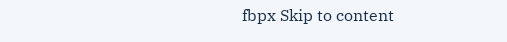fbpx Skip to content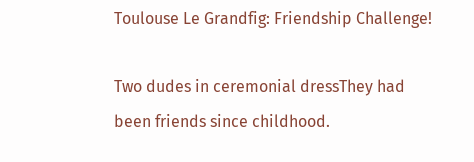Toulouse Le Grandfig: Friendship Challenge!

Two dudes in ceremonial dressThey had been friends since childhood.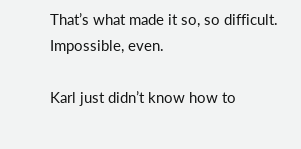That’s what made it so, so difficult. Impossible, even.

Karl just didn’t know how to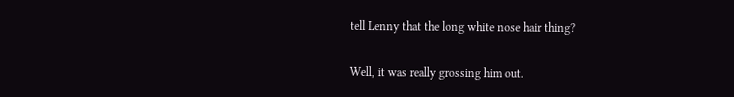tell Lenny that the long white nose hair thing?

Well, it was really grossing him out.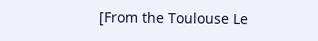[From the Toulouse Le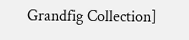Grandfig Collection]